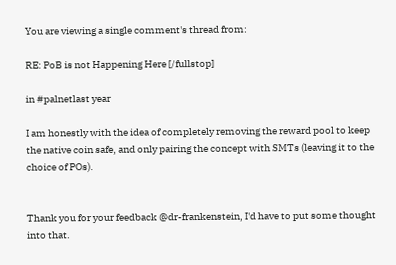You are viewing a single comment's thread from:

RE: PoB is not Happening Here [/fullstop]

in #palnetlast year

I am honestly with the idea of completely removing the reward pool to keep the native coin safe, and only pairing the concept with SMTs (leaving it to the choice of POs).


Thank you for your feedback @dr-frankenstein, I'd have to put some thought into that.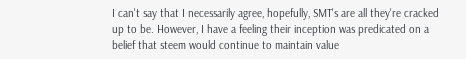I can't say that I necessarily agree, hopefully, SMT's are all they're cracked up to be. However, I have a feeling their inception was predicated on a belief that steem would continue to maintain value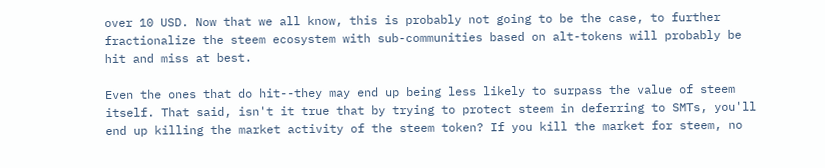over 10 USD. Now that we all know, this is probably not going to be the case, to further fractionalize the steem ecosystem with sub-communities based on alt-tokens will probably be hit and miss at best.

Even the ones that do hit--they may end up being less likely to surpass the value of steem itself. That said, isn't it true that by trying to protect steem in deferring to SMTs, you'll end up killing the market activity of the steem token? If you kill the market for steem, no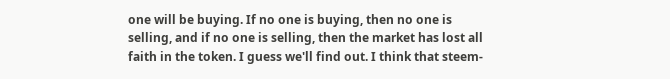one will be buying. If no one is buying, then no one is selling, and if no one is selling, then the market has lost all faith in the token. I guess we'll find out. I think that steem-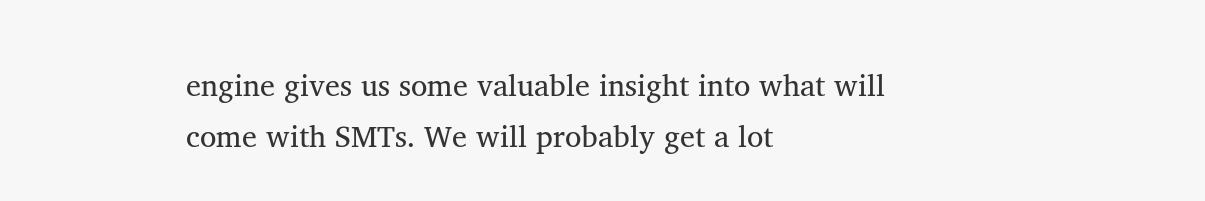engine gives us some valuable insight into what will come with SMTs. We will probably get a lot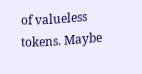of valueless tokens. Maybe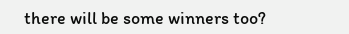there will be some winners too?